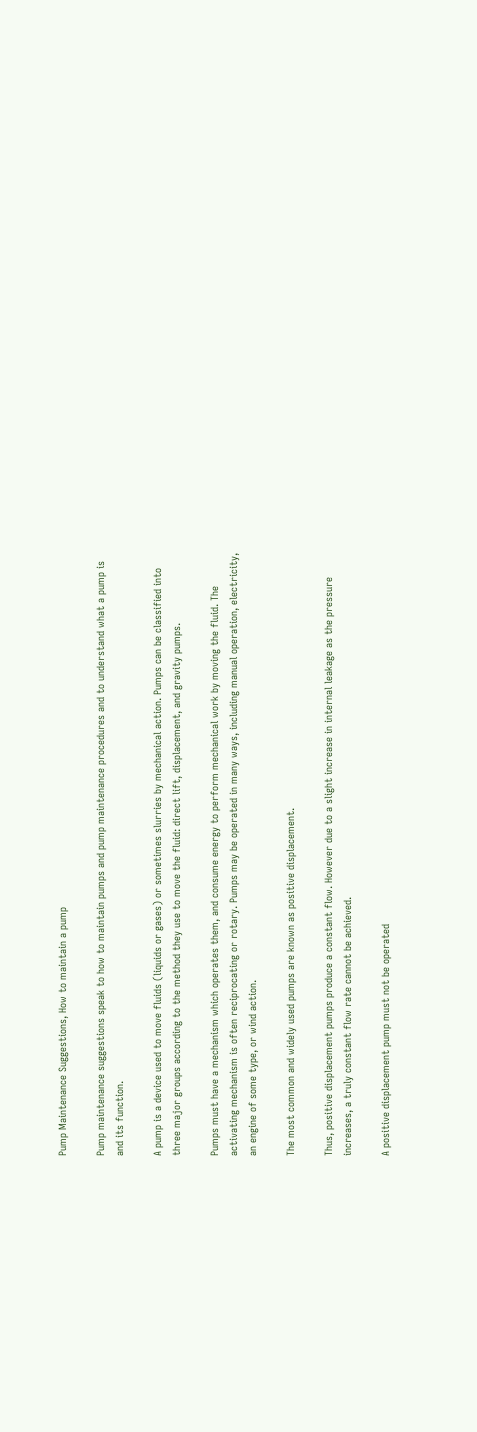Pump Maintenance Suggestions, How to maintain a pump

Pump maintenance suggestions speak to how to maintain pumps and pump maintenance procedures and to understand what a pump is and its function.

A pump is a device used to move fluids (liquids or gases) or sometimes slurries by mechanical action. Pumps can be classified into three major groups according to the method they use to move the fluid: direct lift, displacement, and gravity pumps.

Pumps must have a mechanism which operates them, and consume energy to perform mechanical work by moving the fluid. The activating mechanism is often reciprocating or rotary. Pumps may be operated in many ways, including manual operation, electricity, an engine of some type, or wind action.

The most common and widely used pumps are known as positive displacement.

Thus, positive displacement pumps produce a constant flow. However due to a slight increase in internal leakage as the pressure increases, a truly constant flow rate cannot be achieved.

A positive displacement pump must not be operated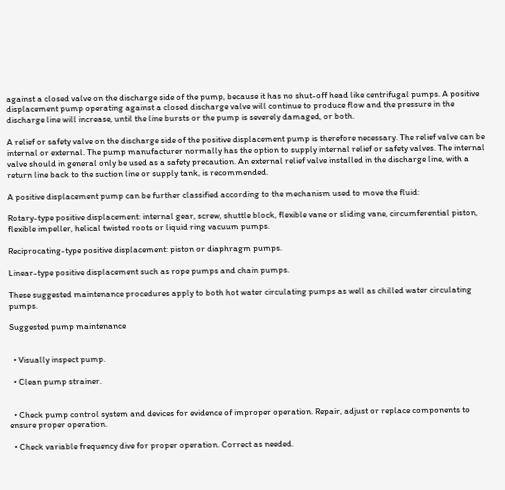against a closed valve on the discharge side of the pump, because it has no shut-off head like centrifugal pumps. A positive displacement pump operating against a closed discharge valve will continue to produce flow and the pressure in the discharge line will increase, until the line bursts or the pump is severely damaged, or both.

A relief or safety valve on the discharge side of the positive displacement pump is therefore necessary. The relief valve can be internal or external. The pump manufacturer normally has the option to supply internal relief or safety valves. The internal valve should in general only be used as a safety precaution. An external relief valve installed in the discharge line, with a return line back to the suction line or supply tank, is recommended.

A positive displacement pump can be further classified according to the mechanism used to move the fluid:

Rotary-type positive displacement: internal gear, screw, shuttle block, flexible vane or sliding vane, circumferential piston, flexible impeller, helical twisted roots or liquid ring vacuum pumps.

Reciprocating-type positive displacement: piston or diaphragm pumps.

Linear-type positive displacement such as rope pumps and chain pumps.

These suggested maintenance procedures apply to both hot water circulating pumps as well as chilled water circulating pumps.

Suggested pump maintenance


  • Visually inspect pump.

  • Clean pump strainer.


  • Check pump control system and devices for evidence of improper operation. Repair, adjust or replace components to ensure proper operation.

  • Check variable frequency dive for proper operation. Correct as needed.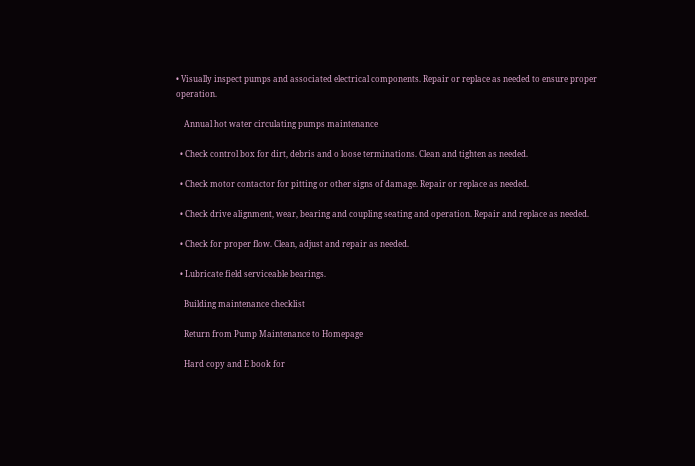• Visually inspect pumps and associated electrical components. Repair or replace as needed to ensure proper operation.

    Annual hot water circulating pumps maintenance

  • Check control box for dirt, debris and o loose terminations. Clean and tighten as needed.

  • Check motor contactor for pitting or other signs of damage. Repair or replace as needed.

  • Check drive alignment, wear, bearing and coupling seating and operation. Repair and replace as needed.

  • Check for proper flow. Clean, adjust and repair as needed.

  • Lubricate field serviceable bearings.

    Building maintenance checklist

    Return from Pump Maintenance to Homepage

    Hard copy and E book for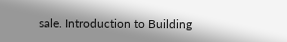sale. Introduction to Building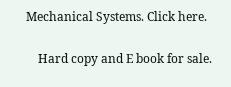Mechanical Systems. Click here.

    Hard copy and E book for sale.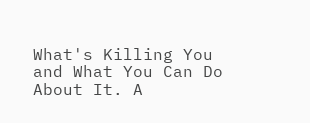What's Killing You and What You Can Do About It. A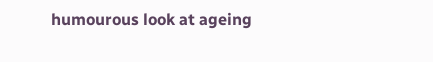humourous look at ageing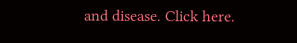and disease. Click here.